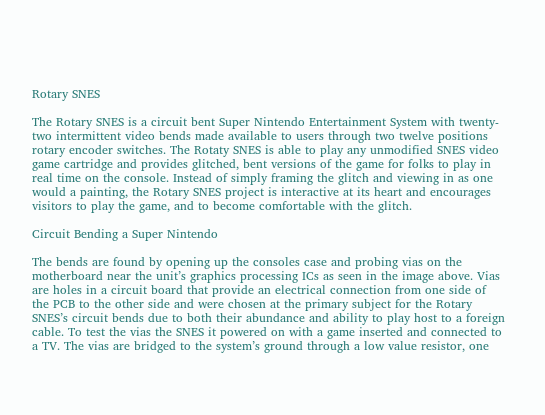Rotary SNES

The Rotary SNES is a circuit bent Super Nintendo Entertainment System with twenty-two intermittent video bends made available to users through two twelve positions rotary encoder switches. The Rotaty SNES is able to play any unmodified SNES video game cartridge and provides glitched, bent versions of the game for folks to play in real time on the console. Instead of simply framing the glitch and viewing in as one would a painting, the Rotary SNES project is interactive at its heart and encourages visitors to play the game, and to become comfortable with the glitch.

Circuit Bending a Super Nintendo

The bends are found by opening up the consoles case and probing vias on the motherboard near the unit’s graphics processing ICs as seen in the image above. Vias are holes in a circuit board that provide an electrical connection from one side of the PCB to the other side and were chosen at the primary subject for the Rotary SNES’s circuit bends due to both their abundance and ability to play host to a foreign cable. To test the vias the SNES it powered on with a game inserted and connected to a TV. The vias are bridged to the system’s ground through a low value resistor, one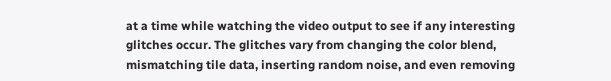at a time while watching the video output to see if any interesting glitches occur. The glitches vary from changing the color blend, mismatching tile data, inserting random noise, and even removing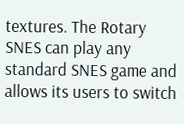textures. The Rotary SNES can play any standard SNES game and allows its users to switch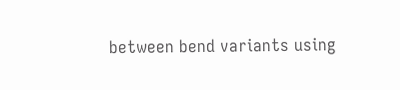between bend variants using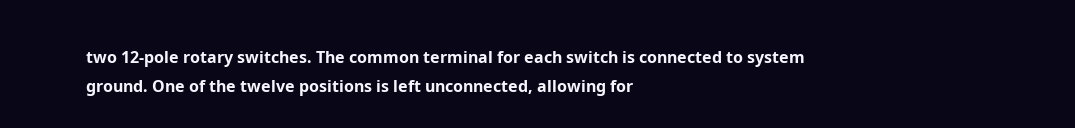two 12-pole rotary switches. The common terminal for each switch is connected to system ground. One of the twelve positions is left unconnected, allowing for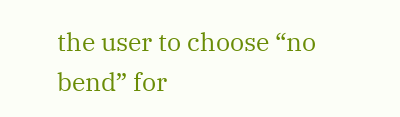the user to choose “no bend” for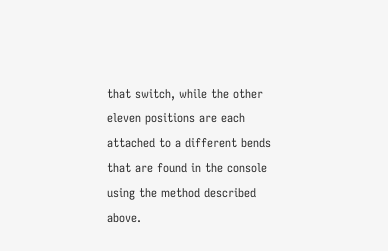that switch, while the other eleven positions are each attached to a different bends that are found in the console using the method described above.